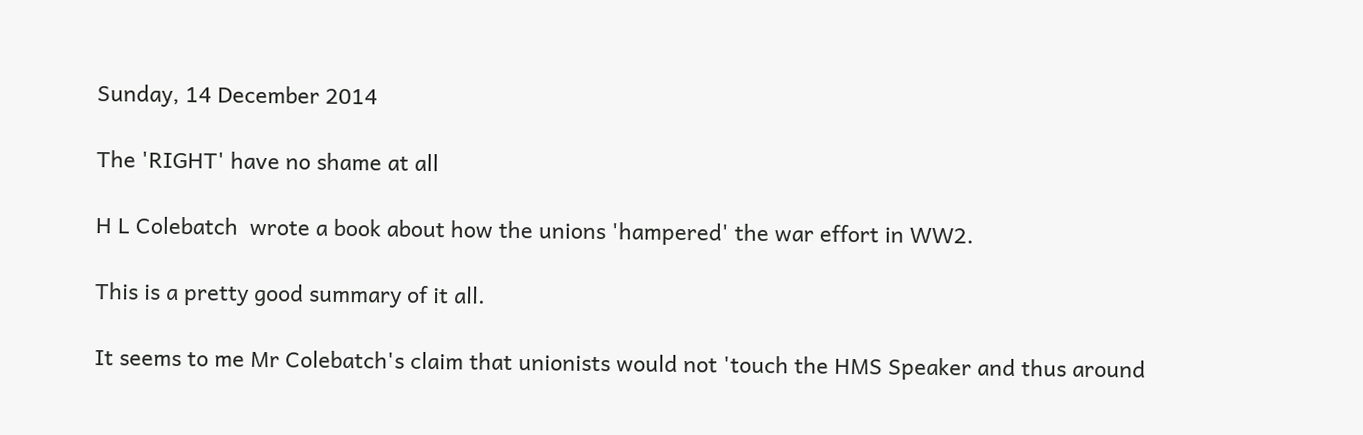Sunday, 14 December 2014

The 'RIGHT' have no shame at all

H L Colebatch  wrote a book about how the unions 'hampered' the war effort in WW2.

This is a pretty good summary of it all.

It seems to me Mr Colebatch's claim that unionists would not 'touch the HMS Speaker and thus around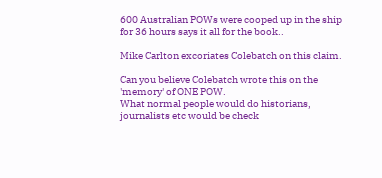600 Australian POWs were cooped up in the ship for 36 hours says it all for the book..

Mike Carlton excoriates Colebatch on this claim.

Can you believe Colebatch wrote this on the 'memory' of ONE POW.
What normal people would do historians, journalists etc would be check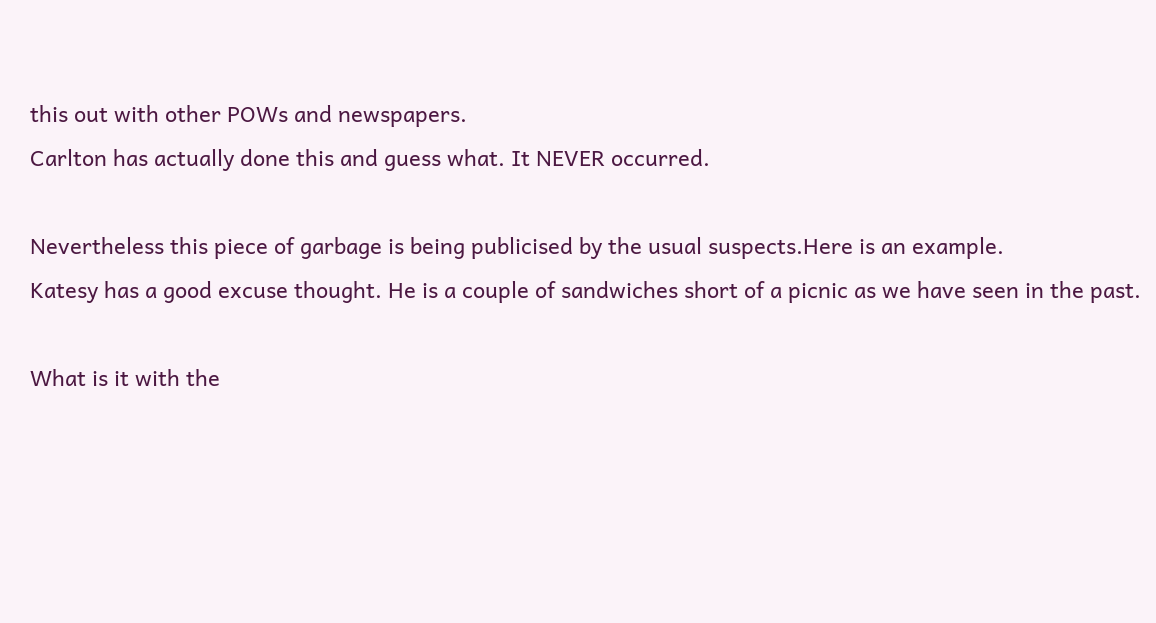this out with other POWs and newspapers.
Carlton has actually done this and guess what. It NEVER occurred.

Nevertheless this piece of garbage is being publicised by the usual suspects.Here is an example.
Katesy has a good excuse thought. He is a couple of sandwiches short of a picnic as we have seen in the past.

What is it with the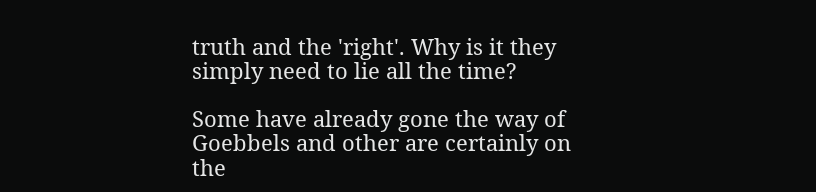truth and the 'right'. Why is it they simply need to lie all the time?

Some have already gone the way of Goebbels and other are certainly on the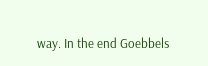way. In the end Goebbels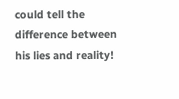could tell the difference between his lies and reality!